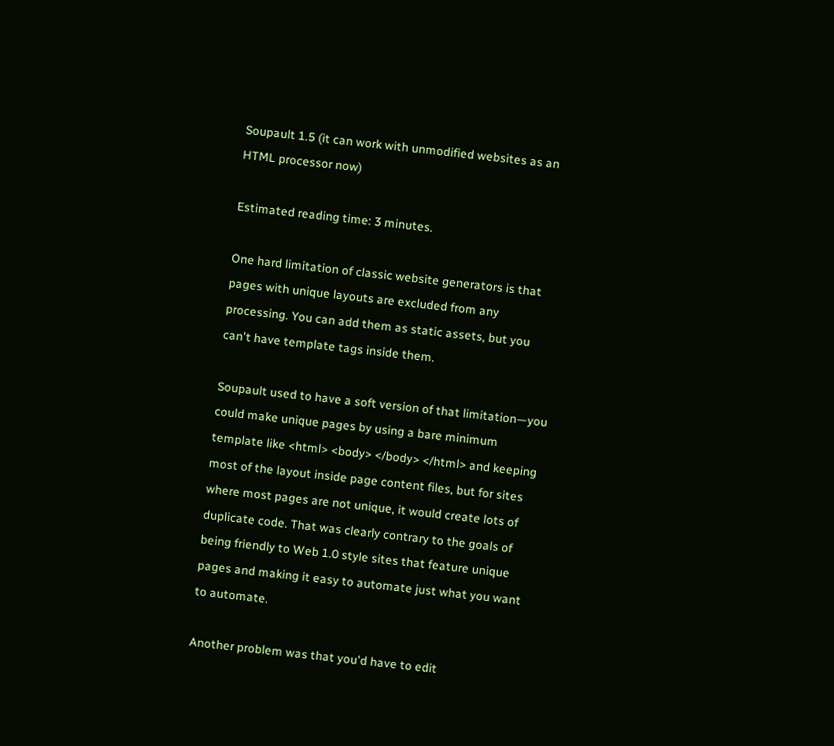Soupault 1.5 (it can work with unmodified websites as an HTML processor now)

Estimated reading time: 3 minutes.

One hard limitation of classic website generators is that pages with unique layouts are excluded from any processing. You can add them as static assets, but you can't have template tags inside them.

Soupault used to have a soft version of that limitation—you could make unique pages by using a bare minimum template like <html> <body> </body> </html> and keeping most of the layout inside page content files, but for sites where most pages are not unique, it would create lots of duplicate code. That was clearly contrary to the goals of being friendly to Web 1.0 style sites that feature unique pages and making it easy to automate just what you want to automate.

Another problem was that you'd have to edit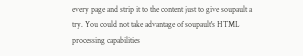every page and strip it to the content just to give soupault a try. You could not take advantage of soupault's HTML processing capabilities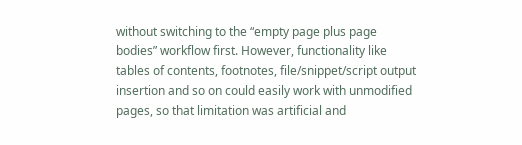without switching to the “empty page plus page bodies” workflow first. However, functionality like tables of contents, footnotes, file/snippet/script output insertion and so on could easily work with unmodified pages, so that limitation was artificial and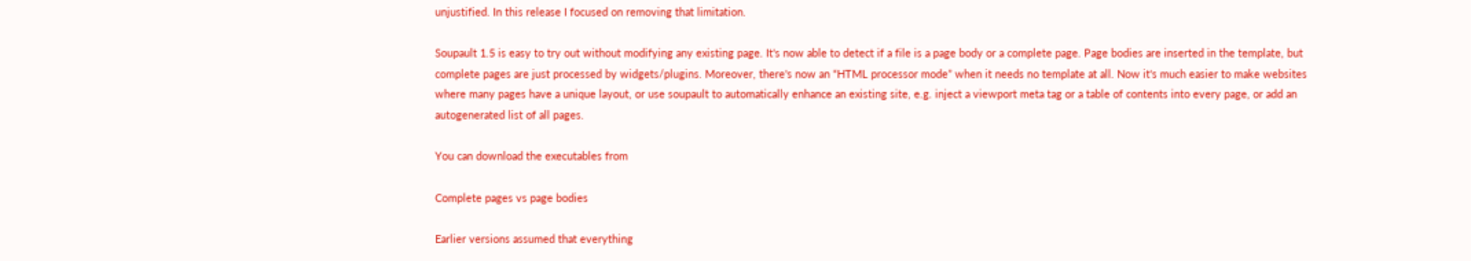unjustified. In this release I focused on removing that limitation.

Soupault 1.5 is easy to try out without modifying any existing page. It's now able to detect if a file is a page body or a complete page. Page bodies are inserted in the template, but complete pages are just processed by widgets/plugins. Moreover, there's now an “HTML processor mode” when it needs no template at all. Now it's much easier to make websites where many pages have a unique layout, or use soupault to automatically enhance an existing site, e.g. inject a viewport meta tag or a table of contents into every page, or add an autogenerated list of all pages.

You can download the executables from

Complete pages vs page bodies

Earlier versions assumed that everything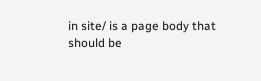in site/ is a page body that should be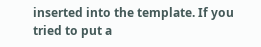inserted into the template. If you tried to put a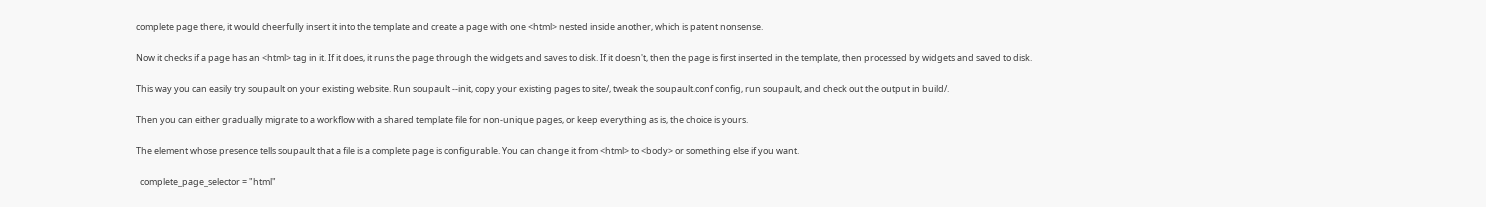complete page there, it would cheerfully insert it into the template and create a page with one <html> nested inside another, which is patent nonsense.

Now it checks if a page has an <html> tag in it. If it does, it runs the page through the widgets and saves to disk. If it doesn't, then the page is first inserted in the template, then processed by widgets and saved to disk.

This way you can easily try soupault on your existing website. Run soupault --init, copy your existing pages to site/, tweak the soupault.conf config, run soupault, and check out the output in build/.

Then you can either gradually migrate to a workflow with a shared template file for non-unique pages, or keep everything as is, the choice is yours.

The element whose presence tells soupault that a file is a complete page is configurable. You can change it from <html> to <body> or something else if you want.

  complete_page_selector = "html"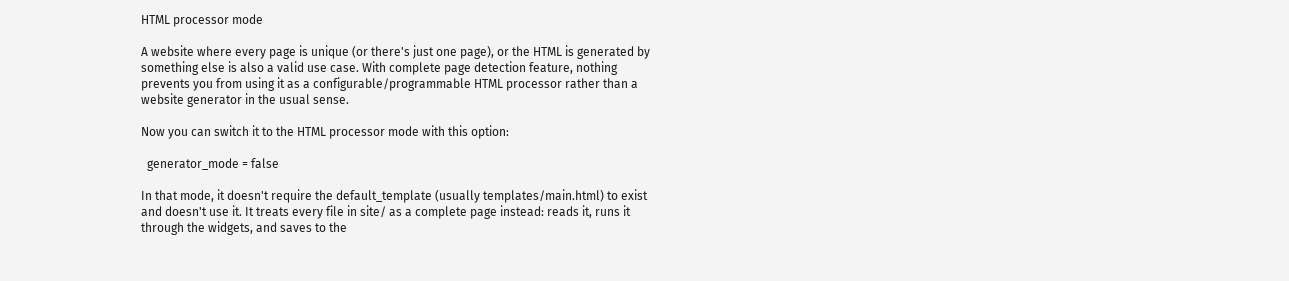HTML processor mode

A website where every page is unique (or there's just one page), or the HTML is generated by something else is also a valid use case. With complete page detection feature, nothing prevents you from using it as a configurable/programmable HTML processor rather than a website generator in the usual sense.

Now you can switch it to the HTML processor mode with this option:

  generator_mode = false

In that mode, it doesn't require the default_template (usually templates/main.html) to exist and doesn't use it. It treats every file in site/ as a complete page instead: reads it, runs it through the widgets, and saves to the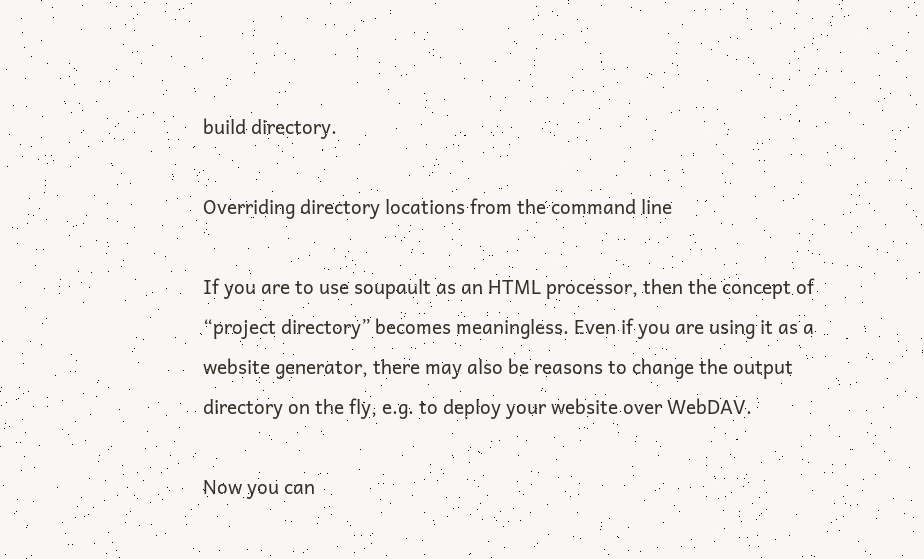build directory.

Overriding directory locations from the command line

If you are to use soupault as an HTML processor, then the concept of “project directory” becomes meaningless. Even if you are using it as a website generator, there may also be reasons to change the output directory on the fly, e.g. to deploy your website over WebDAV.

Now you can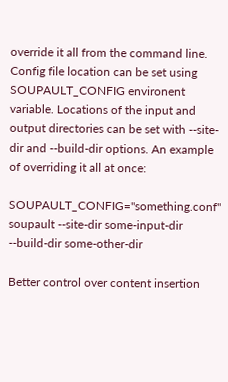override it all from the command line. Config file location can be set using SOUPAULT_CONFIG environent variable. Locations of the input and output directories can be set with --site-dir and --build-dir options. An example of overriding it all at once:

SOUPAULT_CONFIG="something.conf" soupault --site-dir some-input-dir --build-dir some-other-dir

Better control over content insertion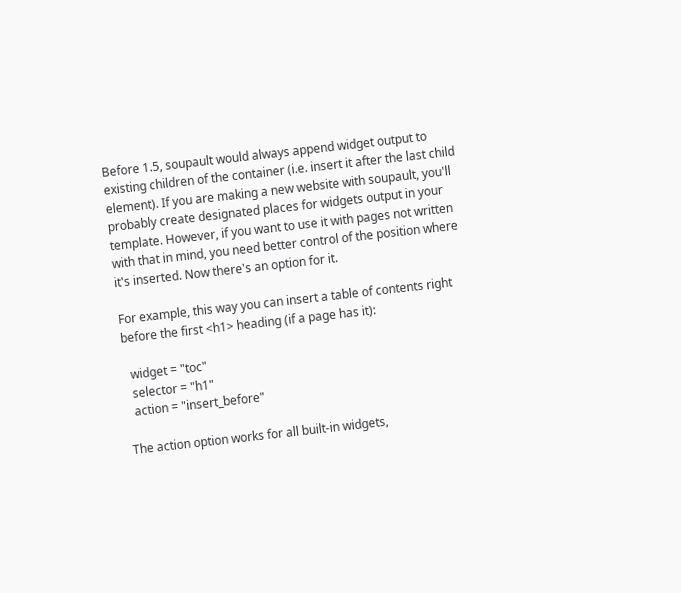Before 1.5, soupault would always append widget output to existing children of the container (i.e. insert it after the last child element). If you are making a new website with soupault, you'll probably create designated places for widgets output in your template. However, if you want to use it with pages not written with that in mind, you need better control of the position where it's inserted. Now there's an option for it.

For example, this way you can insert a table of contents right before the first <h1> heading (if a page has it):

  widget = "toc"
  selector = "h1"
  action = "insert_before"

The action option works for all built-in widgets,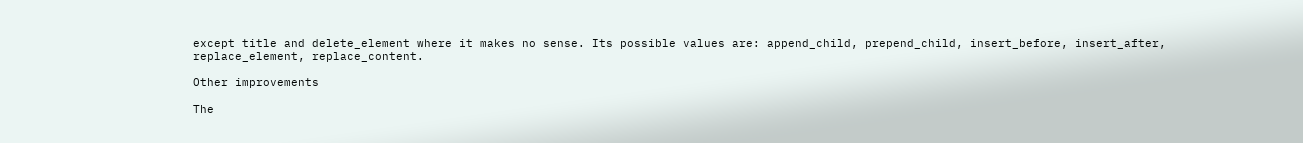except title and delete_element where it makes no sense. Its possible values are: append_child, prepend_child, insert_before, insert_after, replace_element, replace_content.

Other improvements

The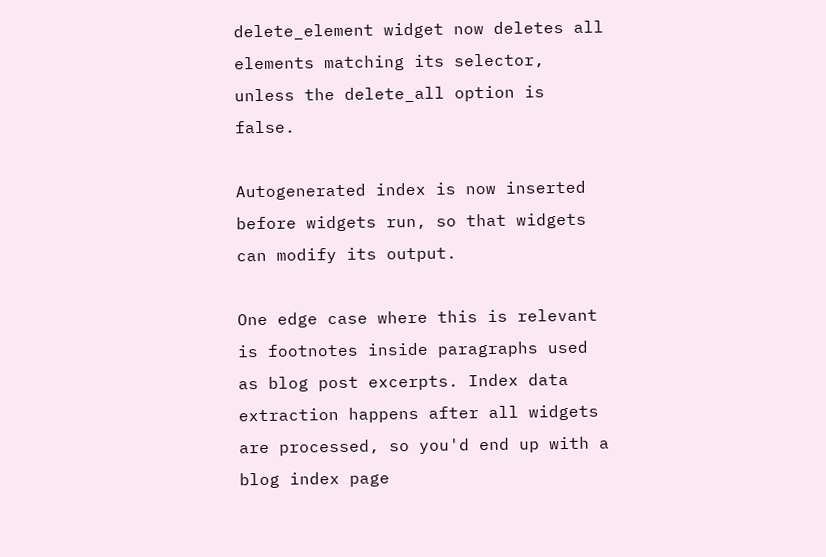delete_element widget now deletes all elements matching its selector, unless the delete_all option is false.

Autogenerated index is now inserted before widgets run, so that widgets can modify its output.

One edge case where this is relevant is footnotes inside paragraphs used as blog post excerpts. Index data extraction happens after all widgets are processed, so you'd end up with a blog index page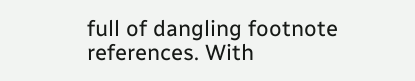full of dangling footnote references. With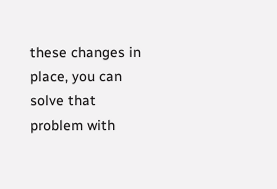these changes in place, you can solve that problem with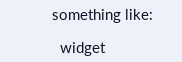something like:

  widget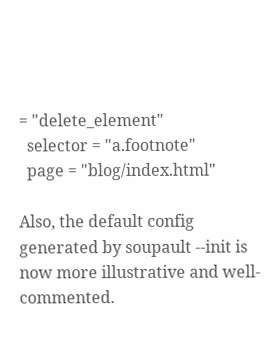= "delete_element"
  selector = "a.footnote"
  page = "blog/index.html"

Also, the default config generated by soupault --init is now more illustrative and well-commented.